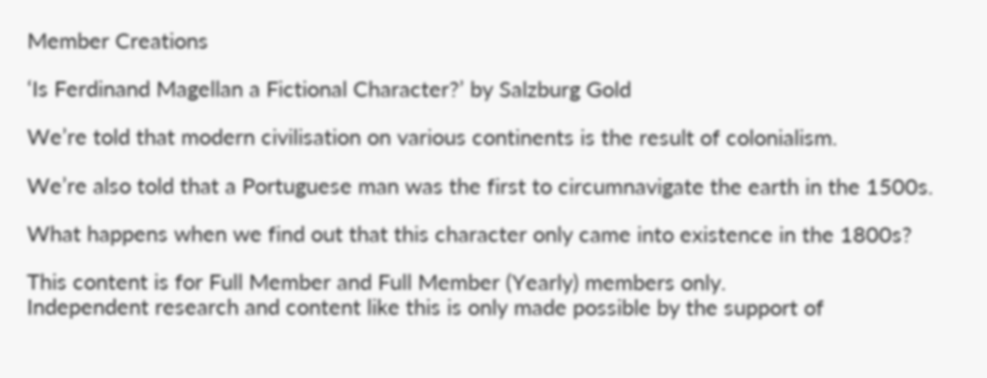Member Creations

‘Is Ferdinand Magellan a Fictional Character?’ by Salzburg Gold

We’re told that modern civilisation on various continents is the result of colonialism.

We’re also told that a Portuguese man was the first to circumnavigate the earth in the 1500s.

What happens when we find out that this character only came into existence in the 1800s?

This content is for Full Member and Full Member (Yearly) members only.
Independent research and content like this is only made possible by the support of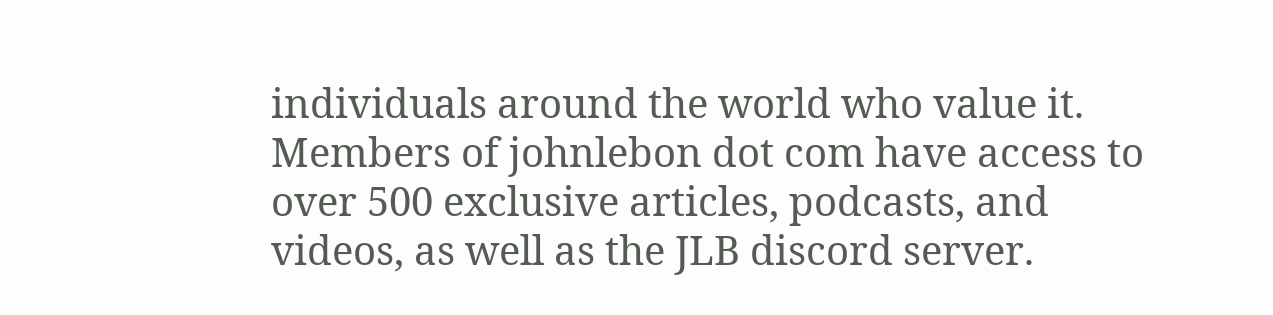individuals around the world who value it.
Members of johnlebon dot com have access to over 500 exclusive articles, podcasts, and videos, as well as the JLB discord server.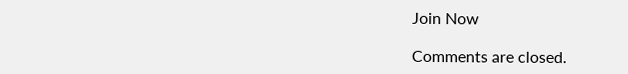Join Now

Comments are closed.